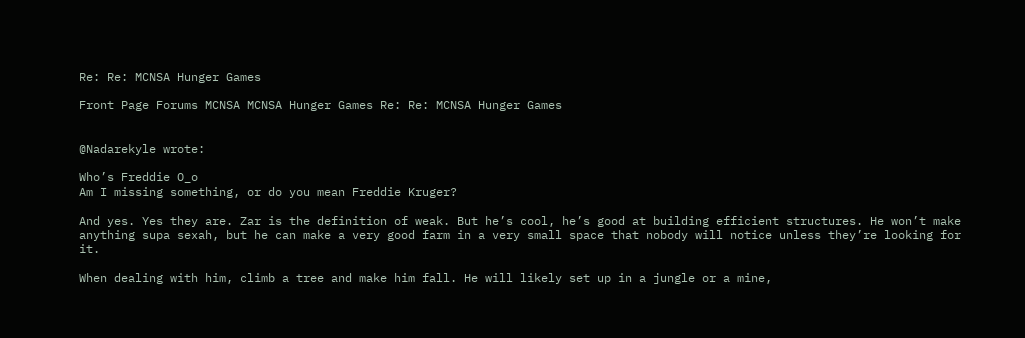Re: Re: MCNSA Hunger Games

Front Page Forums MCNSA MCNSA Hunger Games Re: Re: MCNSA Hunger Games


@Nadarekyle wrote:

Who’s Freddie O_o
Am I missing something, or do you mean Freddie Kruger?

And yes. Yes they are. Zar is the definition of weak. But he’s cool, he’s good at building efficient structures. He won’t make anything supa sexah, but he can make a very good farm in a very small space that nobody will notice unless they’re looking for it.

When dealing with him, climb a tree and make him fall. He will likely set up in a jungle or a mine,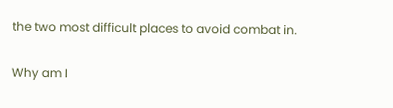the two most difficult places to avoid combat in.

Why am I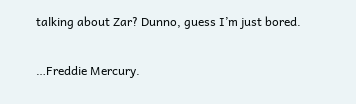talking about Zar? Dunno, guess I’m just bored.

…Freddie Mercury.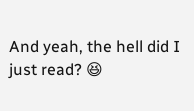And yeah, the hell did I just read? 😆